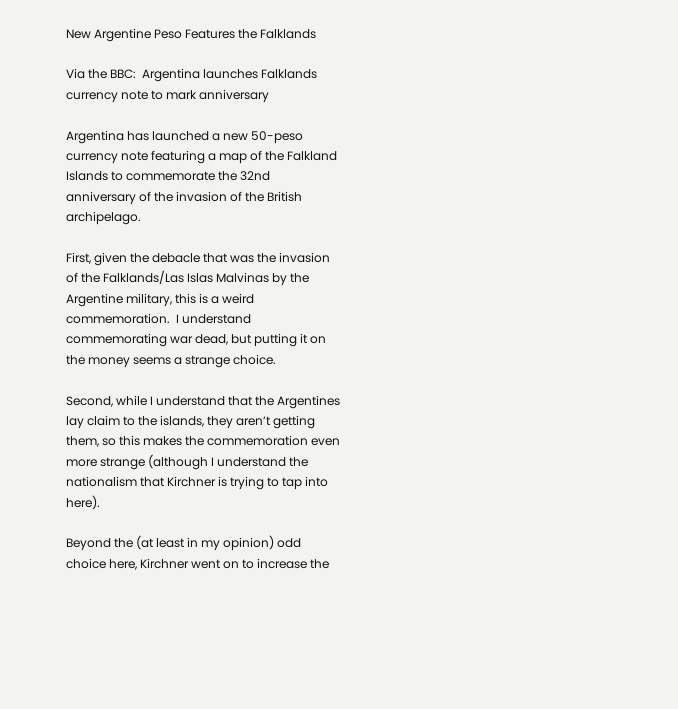New Argentine Peso Features the Falklands

Via the BBC:  Argentina launches Falklands currency note to mark anniversary

Argentina has launched a new 50-peso currency note featuring a map of the Falkland Islands to commemorate the 32nd anniversary of the invasion of the British archipelago.

First, given the debacle that was the invasion of the Falklands/Las Islas Malvinas by the Argentine military, this is a weird commemoration.  I understand commemorating war dead, but putting it on the money seems a strange choice.

Second, while I understand that the Argentines lay claim to the islands, they aren’t getting them, so this makes the commemoration even more strange (although I understand the nationalism that Kirchner is trying to tap into here).

Beyond the (at least in my opinion) odd choice here, Kirchner went on to increase the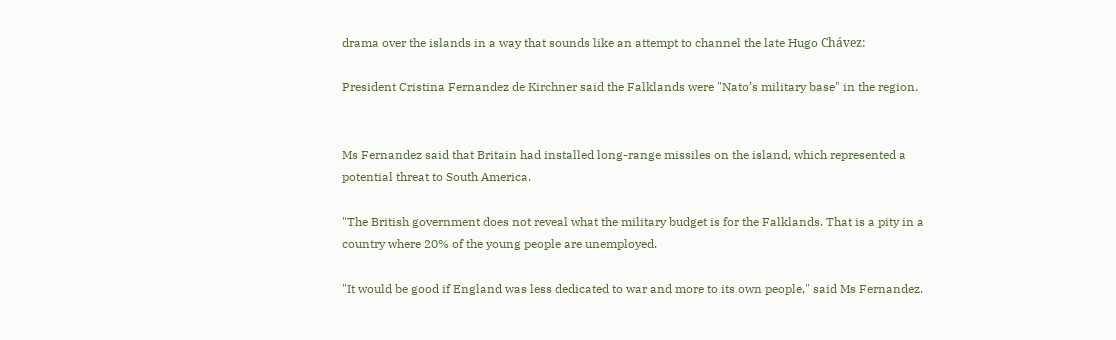drama over the islands in a way that sounds like an attempt to channel the late Hugo Chávez:

President Cristina Fernandez de Kirchner said the Falklands were "Nato’s military base" in the region.


Ms Fernandez said that Britain had installed long-range missiles on the island, which represented a potential threat to South America.

"The British government does not reveal what the military budget is for the Falklands. That is a pity in a country where 20% of the young people are unemployed.

"It would be good if England was less dedicated to war and more to its own people," said Ms Fernandez.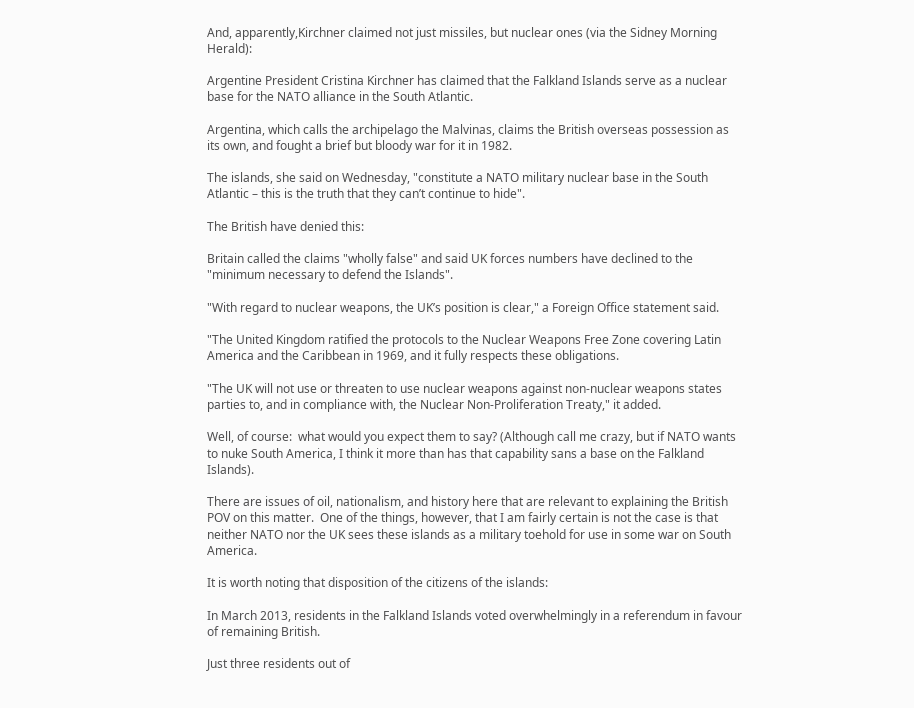And, apparently,Kirchner claimed not just missiles, but nuclear ones (via the Sidney Morning Herald):

Argentine President Cristina Kirchner has claimed that the Falkland Islands serve as a nuclear base for the NATO alliance in the South Atlantic.

Argentina, which calls the archipelago the Malvinas, claims the British overseas possession as its own, and fought a brief but bloody war for it in 1982.

The islands, she said on Wednesday, "constitute a NATO military nuclear base in the South Atlantic – this is the truth that they can’t continue to hide".

The British have denied this:

Britain called the claims "wholly false" and said UK forces numbers have declined to the "minimum necessary to defend the Islands".

"With regard to nuclear weapons, the UK’s position is clear," a Foreign Office statement said.

"The United Kingdom ratified the protocols to the Nuclear Weapons Free Zone covering Latin America and the Caribbean in 1969, and it fully respects these obligations.

"The UK will not use or threaten to use nuclear weapons against non-nuclear weapons states parties to, and in compliance with, the Nuclear Non-Proliferation Treaty," it added.

Well, of course:  what would you expect them to say? (Although call me crazy, but if NATO wants to nuke South America, I think it more than has that capability sans a base on the Falkland Islands).

There are issues of oil, nationalism, and history here that are relevant to explaining the British POV on this matter.  One of the things, however, that I am fairly certain is not the case is that neither NATO nor the UK sees these islands as a military toehold for use in some war on South America.

It is worth noting that disposition of the citizens of the islands:

In March 2013, residents in the Falkland Islands voted overwhelmingly in a referendum in favour of remaining British.

Just three residents out of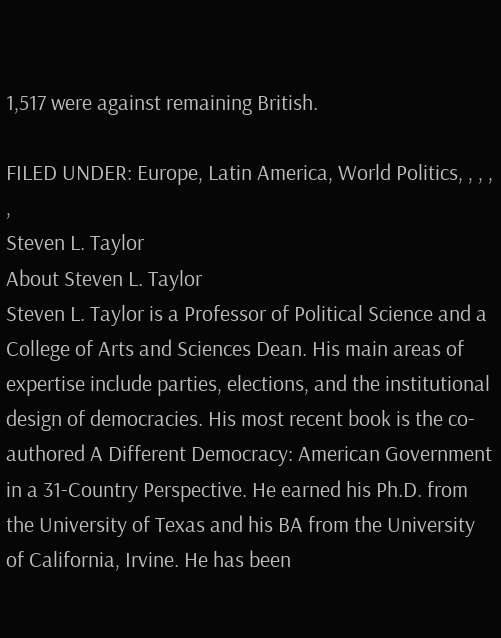1,517 were against remaining British.

FILED UNDER: Europe, Latin America, World Politics, , , , ,
Steven L. Taylor
About Steven L. Taylor
Steven L. Taylor is a Professor of Political Science and a College of Arts and Sciences Dean. His main areas of expertise include parties, elections, and the institutional design of democracies. His most recent book is the co-authored A Different Democracy: American Government in a 31-Country Perspective. He earned his Ph.D. from the University of Texas and his BA from the University of California, Irvine. He has been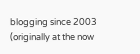blogging since 2003 (originally at the now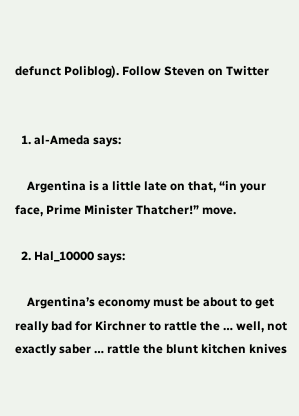defunct Poliblog). Follow Steven on Twitter


  1. al-Ameda says:

    Argentina is a little late on that, “in your face, Prime Minister Thatcher!” move.

  2. Hal_10000 says:

    Argentina’s economy must be about to get really bad for Kirchner to rattle the … well, not exactly saber … rattle the blunt kitchen knives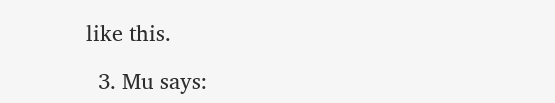like this.

  3. Mu says: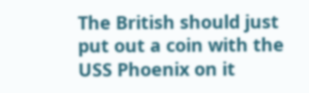The British should just put out a coin with the USS Phoenix on it